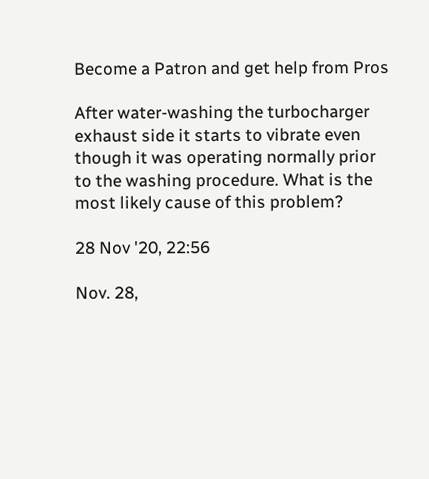Become a Patron and get help from Pros

After water-washing the turbocharger exhaust side it starts to vibrate even though it was operating normally prior to the washing procedure. What is the most likely cause of this problem?

28 Nov '20, 22:56

Nov. 28,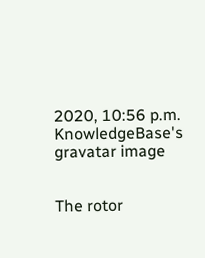2020, 10:56 p.m.
KnowledgeBase's gravatar image


The rotor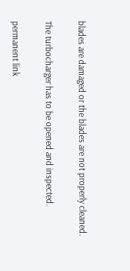blades are damaged or the blades are not properly cleaned.

The turbocharger has to be opened and inspected.

permanent link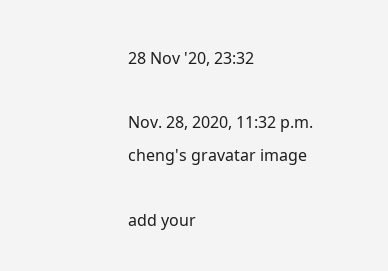28 Nov '20, 23:32

Nov. 28, 2020, 11:32 p.m.
cheng's gravatar image

add your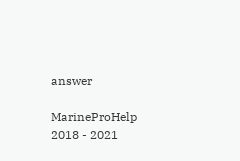answer

MarineProHelp 2018 - 2021